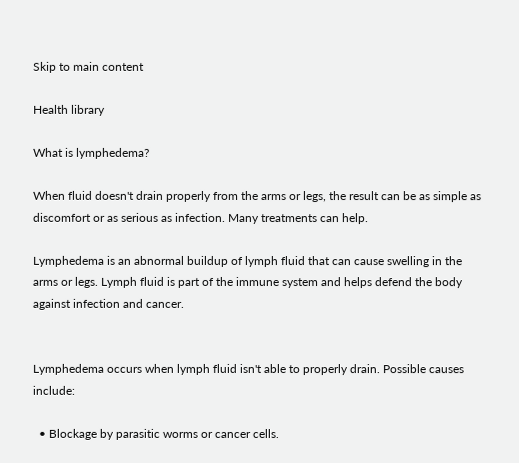Skip to main content

Health library

What is lymphedema?

When fluid doesn't drain properly from the arms or legs, the result can be as simple as discomfort or as serious as infection. Many treatments can help.

Lymphedema is an abnormal buildup of lymph fluid that can cause swelling in the arms or legs. Lymph fluid is part of the immune system and helps defend the body against infection and cancer.


Lymphedema occurs when lymph fluid isn't able to properly drain. Possible causes include:

  • Blockage by parasitic worms or cancer cells.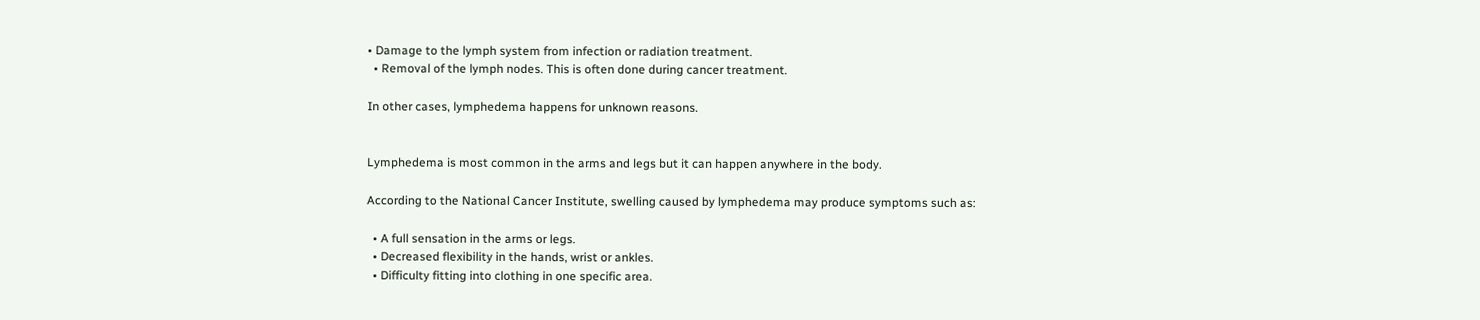• Damage to the lymph system from infection or radiation treatment.
  • Removal of the lymph nodes. This is often done during cancer treatment.

In other cases, lymphedema happens for unknown reasons.


Lymphedema is most common in the arms and legs but it can happen anywhere in the body.

According to the National Cancer Institute, swelling caused by lymphedema may produce symptoms such as:

  • A full sensation in the arms or legs.
  • Decreased flexibility in the hands, wrist or ankles.
  • Difficulty fitting into clothing in one specific area.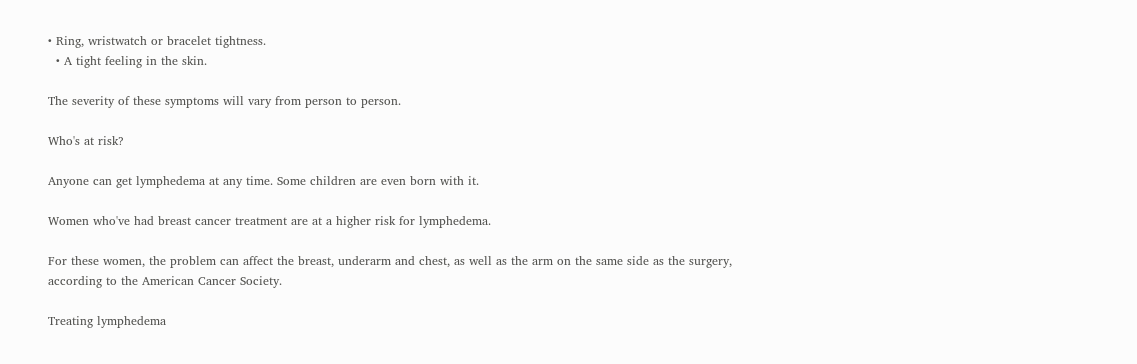• Ring, wristwatch or bracelet tightness.
  • A tight feeling in the skin.

The severity of these symptoms will vary from person to person.

Who's at risk?

Anyone can get lymphedema at any time. Some children are even born with it.

Women who've had breast cancer treatment are at a higher risk for lymphedema.

For these women, the problem can affect the breast, underarm and chest, as well as the arm on the same side as the surgery, according to the American Cancer Society.

Treating lymphedema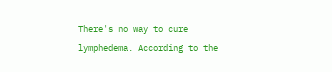There's no way to cure lymphedema. According to the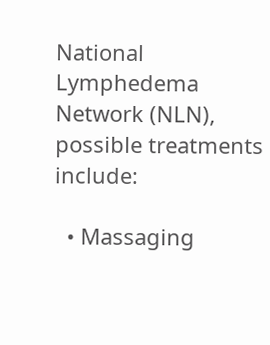National Lymphedema Network (NLN), possible treatments include:

  • Massaging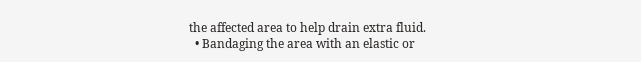the affected area to help drain extra fluid.
  • Bandaging the area with an elastic or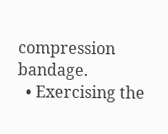compression bandage.
  • Exercising the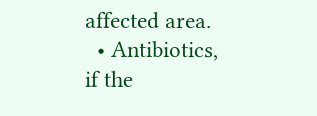affected area.
  • Antibiotics, if the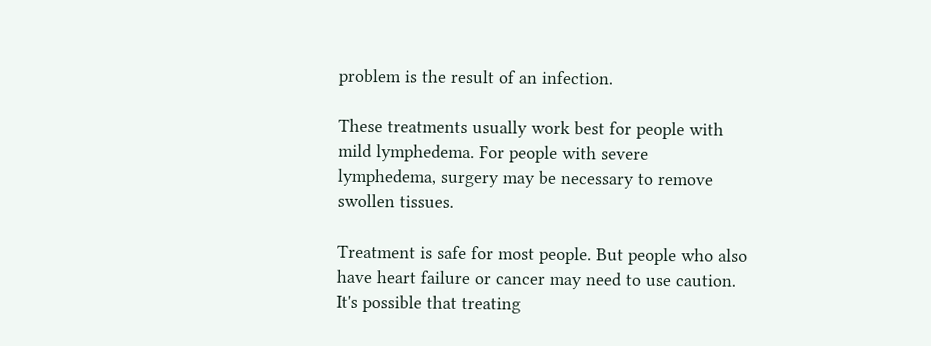problem is the result of an infection.

These treatments usually work best for people with mild lymphedema. For people with severe lymphedema, surgery may be necessary to remove swollen tissues.

Treatment is safe for most people. But people who also have heart failure or cancer may need to use caution. It's possible that treating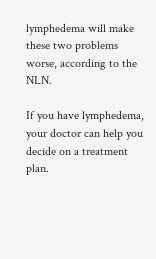lymphedema will make these two problems worse, according to the NLN.

If you have lymphedema, your doctor can help you decide on a treatment plan.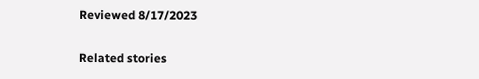Reviewed 8/17/2023

Related stories